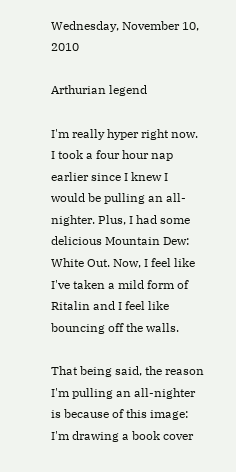Wednesday, November 10, 2010

Arthurian legend

I'm really hyper right now. I took a four hour nap earlier since I knew I would be pulling an all-nighter. Plus, I had some delicious Mountain Dew: White Out. Now, I feel like I've taken a mild form of Ritalin and I feel like bouncing off the walls.

That being said, the reason I'm pulling an all-nighter is because of this image:
I'm drawing a book cover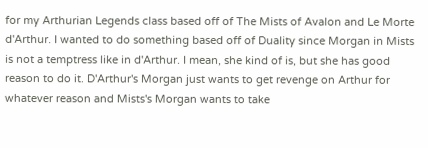for my Arthurian Legends class based off of The Mists of Avalon and Le Morte d'Arthur. I wanted to do something based off of Duality since Morgan in Mists is not a temptress like in d'Arthur. I mean, she kind of is, but she has good reason to do it. D'Arthur's Morgan just wants to get revenge on Arthur for whatever reason and Mists's Morgan wants to take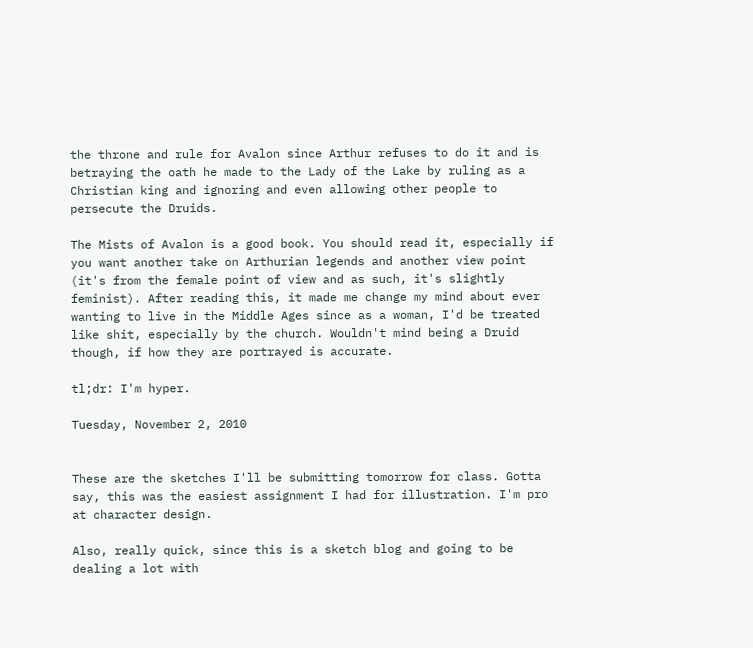the throne and rule for Avalon since Arthur refuses to do it and is betraying the oath he made to the Lady of the Lake by ruling as a Christian king and ignoring and even allowing other people to persecute the Druids.

The Mists of Avalon is a good book. You should read it, especially if you want another take on Arthurian legends and another view point (it's from the female point of view and as such, it's slightly feminist). After reading this, it made me change my mind about ever wanting to live in the Middle Ages since as a woman, I'd be treated like shit, especially by the church. Wouldn't mind being a Druid though, if how they are portrayed is accurate.

tl;dr: I'm hyper.

Tuesday, November 2, 2010


These are the sketches I'll be submitting tomorrow for class. Gotta say, this was the easiest assignment I had for illustration. I'm pro at character design.

Also, really quick, since this is a sketch blog and going to be dealing a lot with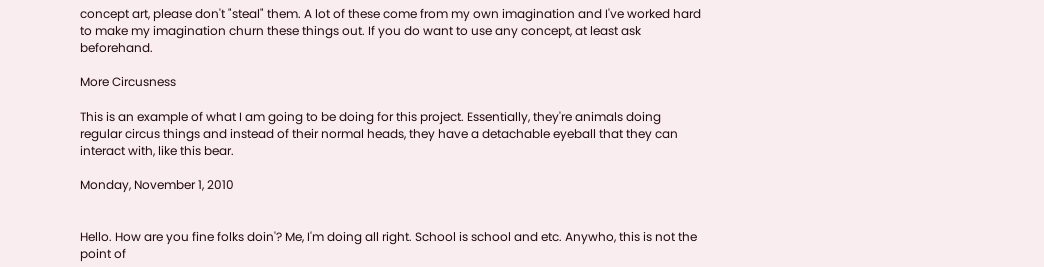concept art, please don't "steal" them. A lot of these come from my own imagination and I've worked hard to make my imagination churn these things out. If you do want to use any concept, at least ask beforehand.

More Circusness

This is an example of what I am going to be doing for this project. Essentially, they're animals doing regular circus things and instead of their normal heads, they have a detachable eyeball that they can interact with, like this bear.

Monday, November 1, 2010


Hello. How are you fine folks doin'? Me, I'm doing all right. School is school and etc. Anywho, this is not the point of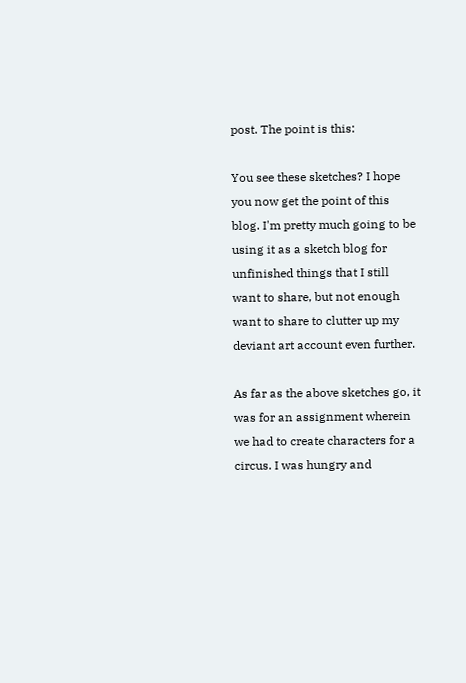post. The point is this:

You see these sketches? I hope you now get the point of this blog. I'm pretty much going to be using it as a sketch blog for unfinished things that I still want to share, but not enough want to share to clutter up my deviant art account even further.

As far as the above sketches go, it was for an assignment wherein we had to create characters for a circus. I was hungry and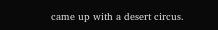came up with a desert circus.